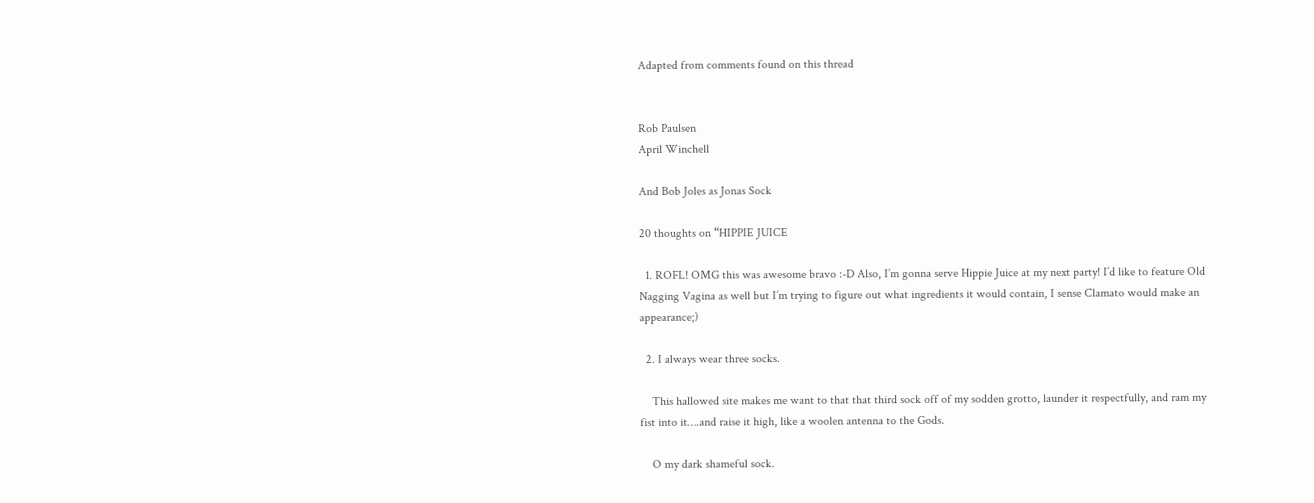Adapted from comments found on this thread


Rob Paulsen
April Winchell

And Bob Joles as Jonas Sock

20 thoughts on “HIPPIE JUICE

  1. ROFL! OMG this was awesome bravo :-D Also, I’m gonna serve Hippie Juice at my next party! I’d like to feature Old Nagging Vagina as well but I’m trying to figure out what ingredients it would contain, I sense Clamato would make an appearance;)

  2. I always wear three socks.

    This hallowed site makes me want to that that third sock off of my sodden grotto, launder it respectfully, and ram my fist into it….and raise it high, like a woolen antenna to the Gods.

    O my dark shameful sock.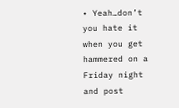• Yeah…don’t you hate it when you get hammered on a Friday night and post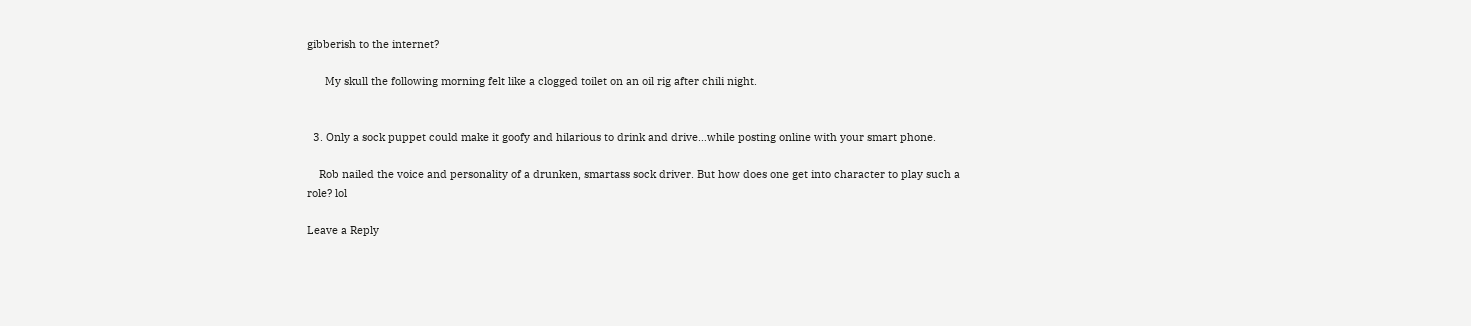gibberish to the internet?

      My skull the following morning felt like a clogged toilet on an oil rig after chili night.


  3. Only a sock puppet could make it goofy and hilarious to drink and drive…while posting online with your smart phone.

    Rob nailed the voice and personality of a drunken, smartass sock driver. But how does one get into character to play such a role? lol

Leave a Reply